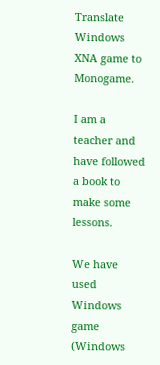Translate Windows XNA game to Monogame.

I am a teacher and have followed a book to make some lessons.

We have used Windows game (Windows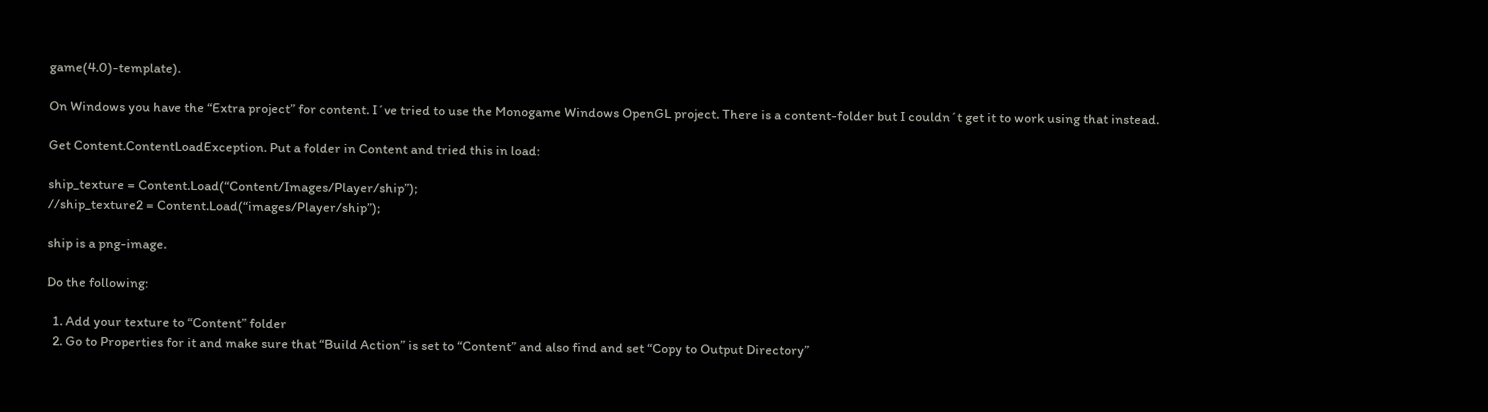game(4.0)-template).

On Windows you have the “Extra project” for content. I´ve tried to use the Monogame Windows OpenGL project. There is a content-folder but I couldn´t get it to work using that instead.

Get Content.ContentLoadException. Put a folder in Content and tried this in load:

ship_texture = Content.Load(“Content/Images/Player/ship”);
//ship_texture2 = Content.Load(“images/Player/ship”);

ship is a png-image.

Do the following:

  1. Add your texture to “Content” folder
  2. Go to Properties for it and make sure that “Build Action” is set to “Content” and also find and set “Copy to Output Directory”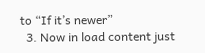to “If it’s newer”
  3. Now in load content just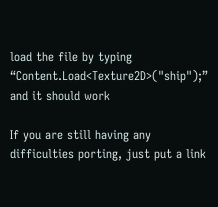load the file by typing “Content.Load<Texture2D>("ship");” and it should work

If you are still having any difficulties porting, just put a link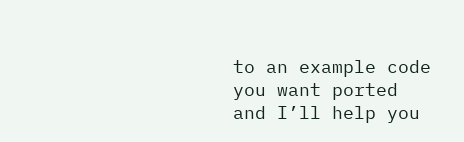to an example code you want ported and I’ll help you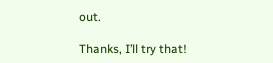out.

Thanks, I’ll try that!